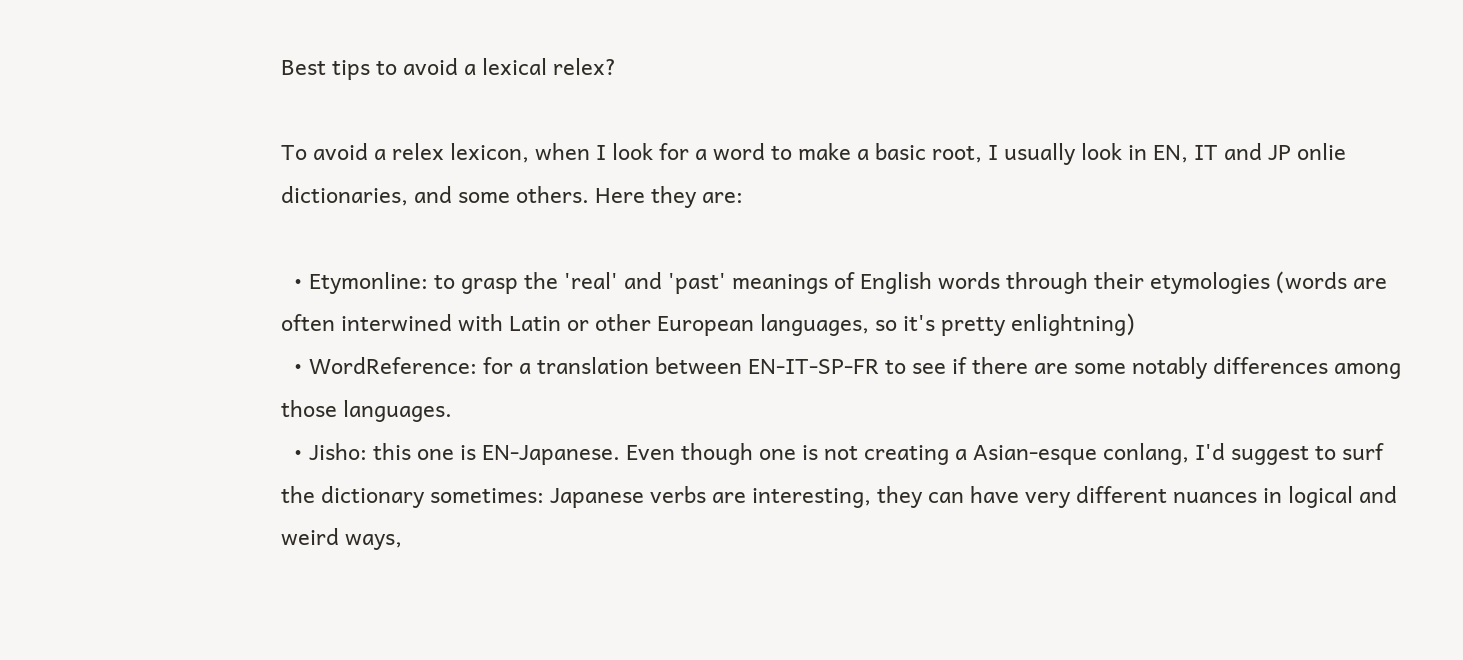Best tips to avoid a lexical relex?

To avoid a relex lexicon, when I look for a word to make a basic root, I usually look in EN, IT and JP onlie dictionaries, and some others. Here they are:

  • Etymonline: to grasp the 'real' and 'past' meanings of English words through their etymologies (words are often interwined with Latin or other European languages, so it's pretty enlightning)
  • WordReference: for a translation between EN-IT-SP-FR to see if there are some notably differences among those languages.
  • Jisho: this one is EN-Japanese. Even though one is not creating a Asian-esque conlang, I'd suggest to surf the dictionary sometimes: Japanese verbs are interesting, they can have very different nuances in logical and weird ways,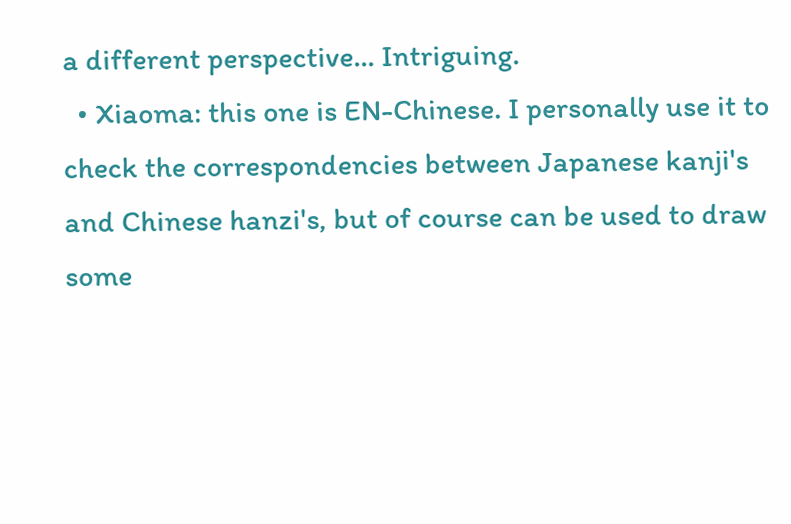a different perspective... Intriguing.
  • Xiaoma: this one is EN-Chinese. I personally use it to check the correspondencies between Japanese kanji's and Chinese hanzi's, but of course can be used to draw some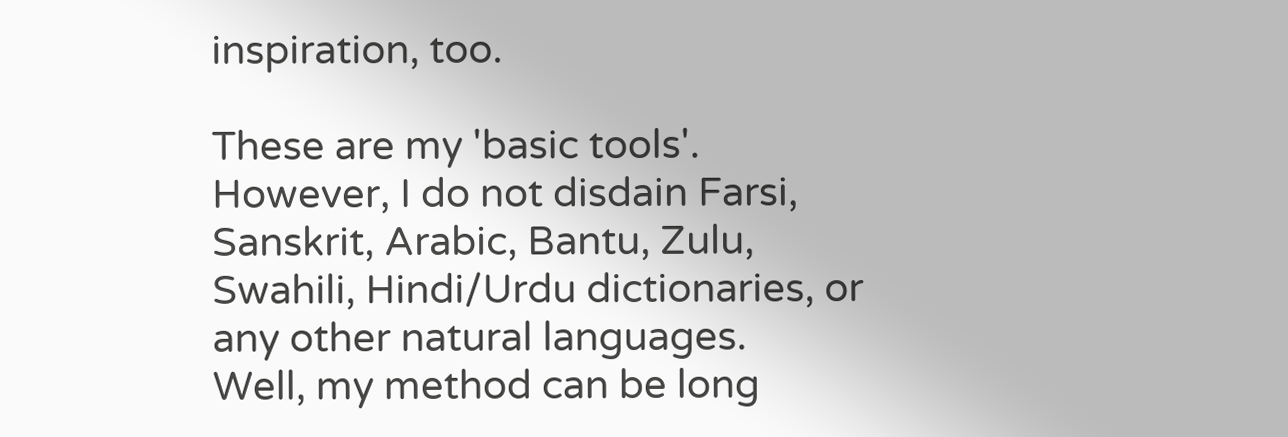inspiration, too.

These are my 'basic tools'. However, I do not disdain Farsi, Sanskrit, Arabic, Bantu, Zulu, Swahili, Hindi/Urdu dictionaries, or any other natural languages.
Well, my method can be long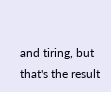and tiring, but that's the result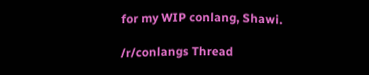for my WIP conlang, Shawi.

/r/conlangs Thread